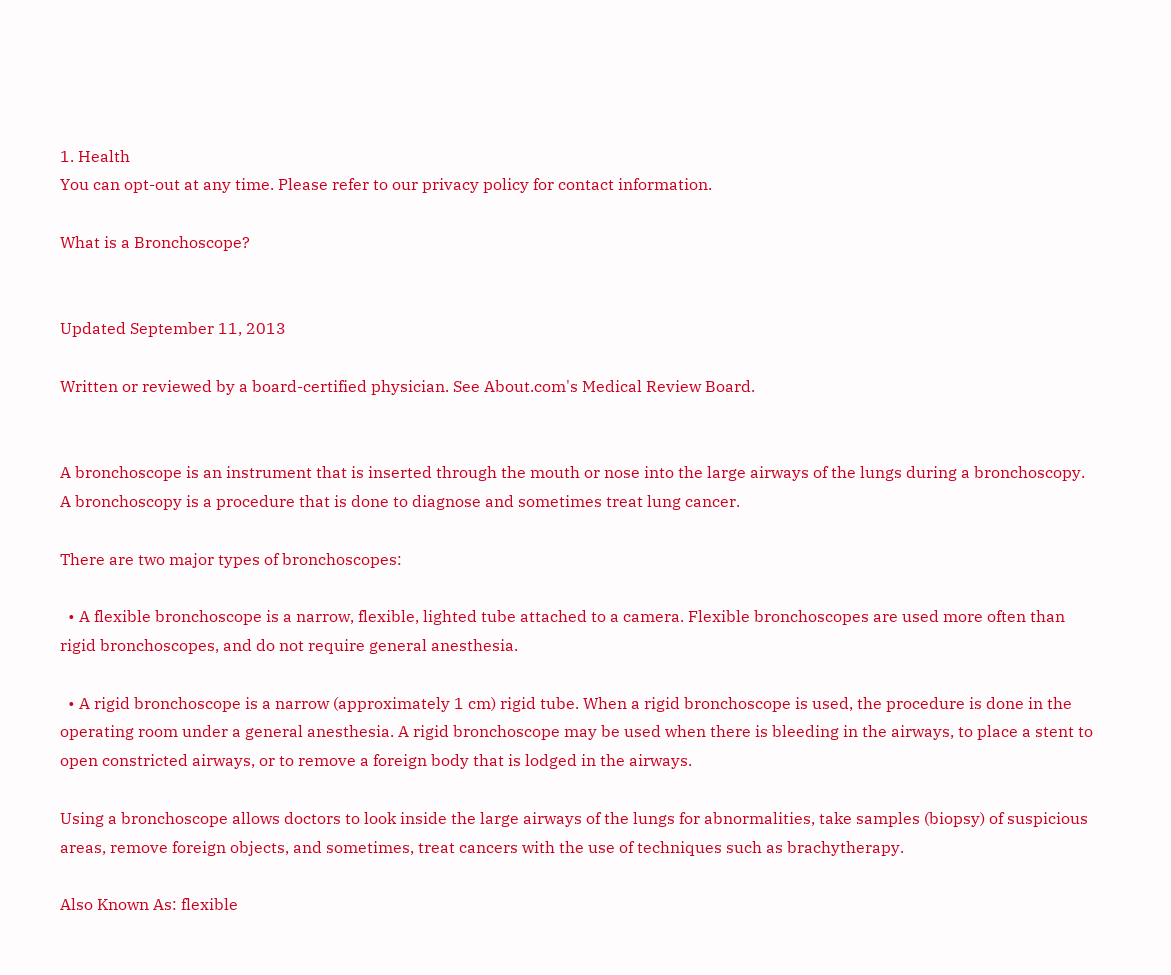1. Health
You can opt-out at any time. Please refer to our privacy policy for contact information.

What is a Bronchoscope?


Updated September 11, 2013

Written or reviewed by a board-certified physician. See About.com's Medical Review Board.


A bronchoscope is an instrument that is inserted through the mouth or nose into the large airways of the lungs during a bronchoscopy. A bronchoscopy is a procedure that is done to diagnose and sometimes treat lung cancer.

There are two major types of bronchoscopes:

  • A flexible bronchoscope is a narrow, flexible, lighted tube attached to a camera. Flexible bronchoscopes are used more often than rigid bronchoscopes, and do not require general anesthesia.

  • A rigid bronchoscope is a narrow (approximately 1 cm) rigid tube. When a rigid bronchoscope is used, the procedure is done in the operating room under a general anesthesia. A rigid bronchoscope may be used when there is bleeding in the airways, to place a stent to open constricted airways, or to remove a foreign body that is lodged in the airways.

Using a bronchoscope allows doctors to look inside the large airways of the lungs for abnormalities, take samples (biopsy) of suspicious areas, remove foreign objects, and sometimes, treat cancers with the use of techniques such as brachytherapy.

Also Known As: flexible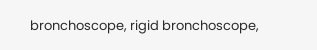bronchoscope, rigid bronchoscope,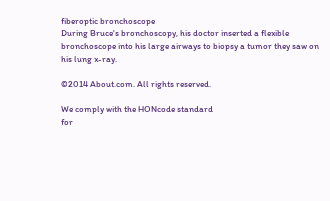fiberoptic bronchoscope
During Bruce's bronchoscopy, his doctor inserted a flexible bronchoscope into his large airways to biopsy a tumor they saw on his lung x-ray.

©2014 About.com. All rights reserved.

We comply with the HONcode standard
for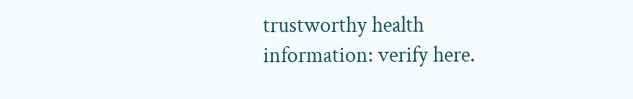trustworthy health
information: verify here.